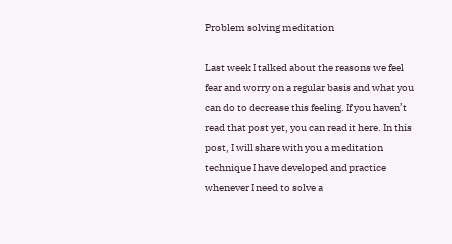Problem solving meditation

Last week I talked about the reasons we feel fear and worry on a regular basis and what you can do to decrease this feeling. If you haven’t read that post yet, you can read it here. In this post, I will share with you a meditation technique I have developed and practice whenever I need to solve a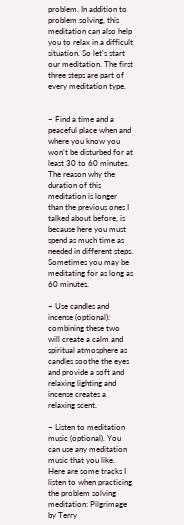problem. In addition to problem solving, this meditation can also help you to relax in a difficult situation. So let’s start our meditation. The first three steps are part of every meditation type.


– Find a time and a peaceful place when and where you know you won’t be disturbed for at least 30 to 60 minutes. The reason why the duration of this meditation is longer than the previous ones I talked about before, is because here you must spend as much time as needed in different steps. Sometimes you may be meditating for as long as 60 minutes.

– Use candles and incense (optional): combining these two will create a calm and spiritual atmosphere as candles soothe the eyes and provide a soft and relaxing lighting and incense creates a relaxing scent.

– Listen to meditation music (optional). You can use any meditation music that you like. Here are some tracks I listen to when practicing the problem solving meditation: Pilgrimage by Terry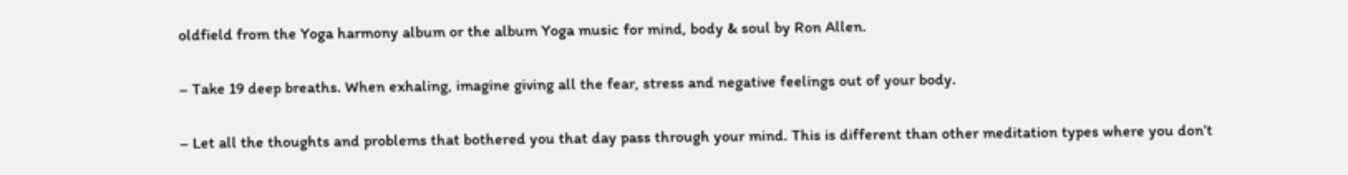oldfield from the Yoga harmony album or the album Yoga music for mind, body & soul by Ron Allen.

– Take 19 deep breaths. When exhaling, imagine giving all the fear, stress and negative feelings out of your body.

– Let all the thoughts and problems that bothered you that day pass through your mind. This is different than other meditation types where you don’t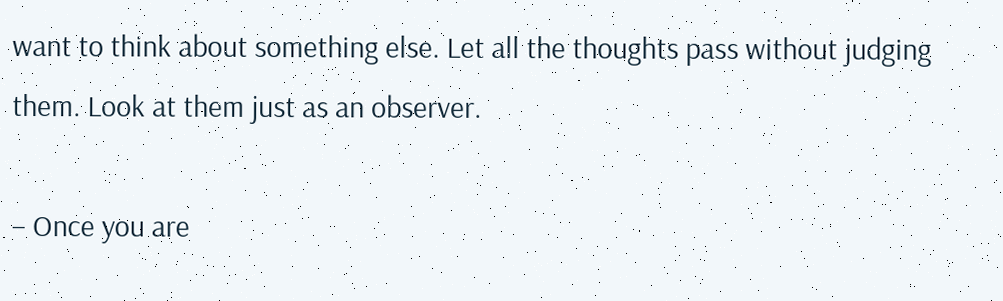want to think about something else. Let all the thoughts pass without judging them. Look at them just as an observer.

– Once you are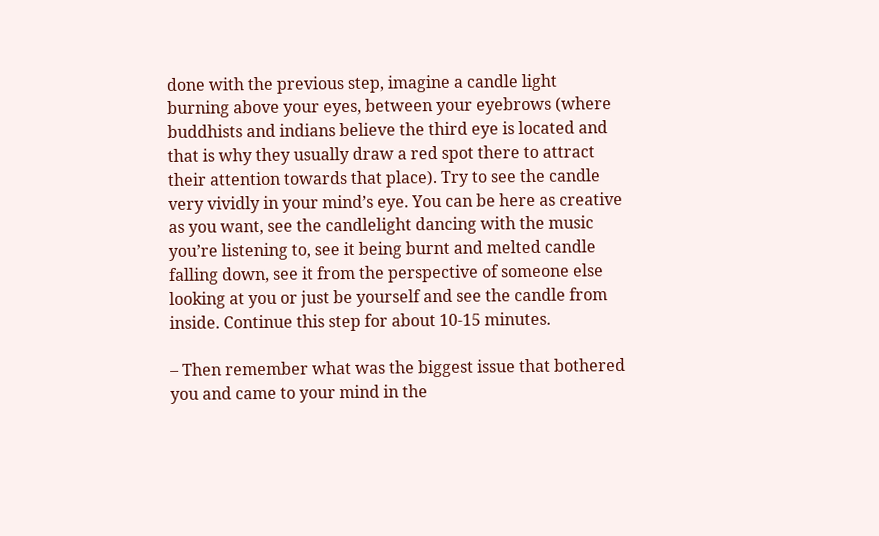done with the previous step, imagine a candle light burning above your eyes, between your eyebrows (where buddhists and indians believe the third eye is located and that is why they usually draw a red spot there to attract their attention towards that place). Try to see the candle very vividly in your mind’s eye. You can be here as creative as you want, see the candlelight dancing with the music you’re listening to, see it being burnt and melted candle falling down, see it from the perspective of someone else looking at you or just be yourself and see the candle from inside. Continue this step for about 10-15 minutes.

– Then remember what was the biggest issue that bothered you and came to your mind in the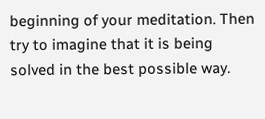beginning of your meditation. Then try to imagine that it is being solved in the best possible way.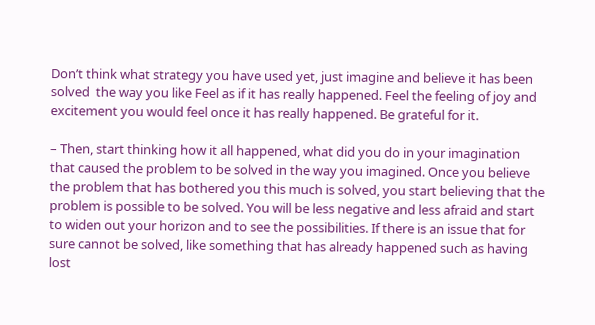Don’t think what strategy you have used yet, just imagine and believe it has been solved  the way you like Feel as if it has really happened. Feel the feeling of joy and excitement you would feel once it has really happened. Be grateful for it.

– Then, start thinking how it all happened, what did you do in your imagination that caused the problem to be solved in the way you imagined. Once you believe the problem that has bothered you this much is solved, you start believing that the problem is possible to be solved. You will be less negative and less afraid and start to widen out your horizon and to see the possibilities. If there is an issue that for sure cannot be solved, like something that has already happened such as having lost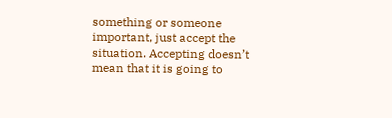something or someone important, just accept the situation. Accepting doesn’t mean that it is going to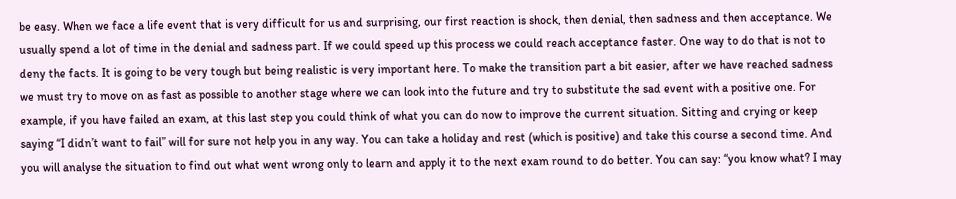be easy. When we face a life event that is very difficult for us and surprising, our first reaction is shock, then denial, then sadness and then acceptance. We usually spend a lot of time in the denial and sadness part. If we could speed up this process we could reach acceptance faster. One way to do that is not to deny the facts. It is going to be very tough but being realistic is very important here. To make the transition part a bit easier, after we have reached sadness we must try to move on as fast as possible to another stage where we can look into the future and try to substitute the sad event with a positive one. For example, if you have failed an exam, at this last step you could think of what you can do now to improve the current situation. Sitting and crying or keep saying “I didn’t want to fail” will for sure not help you in any way. You can take a holiday and rest (which is positive) and take this course a second time. And you will analyse the situation to find out what went wrong only to learn and apply it to the next exam round to do better. You can say: “you know what? I may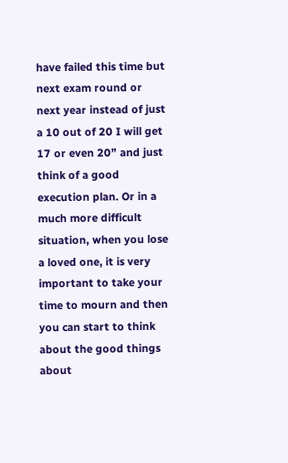have failed this time but next exam round or next year instead of just a 10 out of 20 I will get 17 or even 20” and just think of a good execution plan. Or in a much more difficult situation, when you lose a loved one, it is very important to take your time to mourn and then you can start to think about the good things about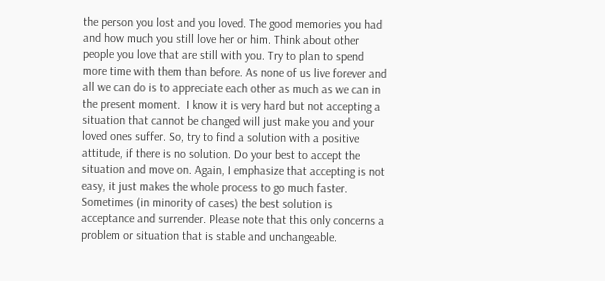the person you lost and you loved. The good memories you had and how much you still love her or him. Think about other people you love that are still with you. Try to plan to spend more time with them than before. As none of us live forever and all we can do is to appreciate each other as much as we can in the present moment.  I know it is very hard but not accepting a situation that cannot be changed will just make you and your loved ones suffer. So, try to find a solution with a positive attitude, if there is no solution. Do your best to accept the situation and move on. Again, I emphasize that accepting is not easy, it just makes the whole process to go much faster. Sometimes (in minority of cases) the best solution is acceptance and surrender. Please note that this only concerns a problem or situation that is stable and unchangeable.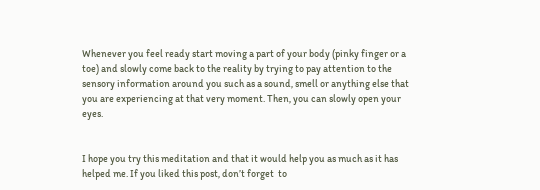Whenever you feel ready start moving a part of your body (pinky finger or a toe) and slowly come back to the reality by trying to pay attention to the sensory information around you such as a sound, smell or anything else that you are experiencing at that very moment. Then, you can slowly open your eyes.


I hope you try this meditation and that it would help you as much as it has helped me. If you liked this post, don’t forget  to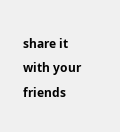share it with your friends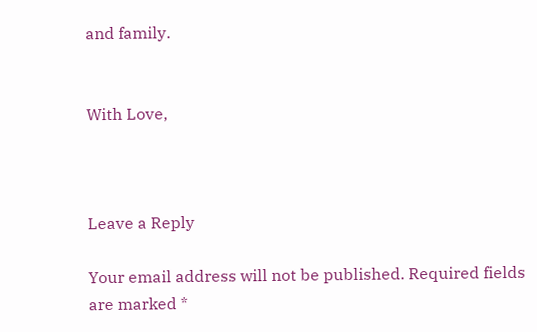and family.


With Love,



Leave a Reply

Your email address will not be published. Required fields are marked *